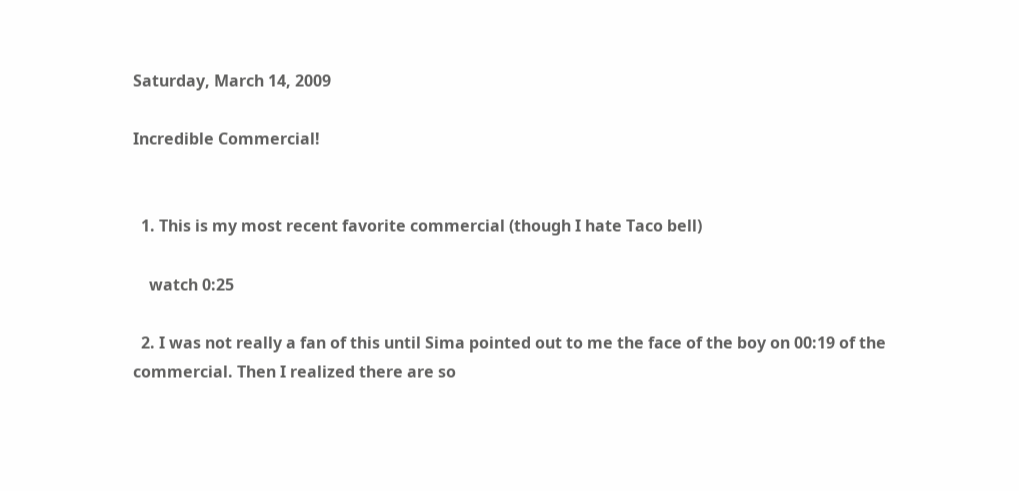Saturday, March 14, 2009

Incredible Commercial!


  1. This is my most recent favorite commercial (though I hate Taco bell)

    watch 0:25

  2. I was not really a fan of this until Sima pointed out to me the face of the boy on 00:19 of the commercial. Then I realized there are so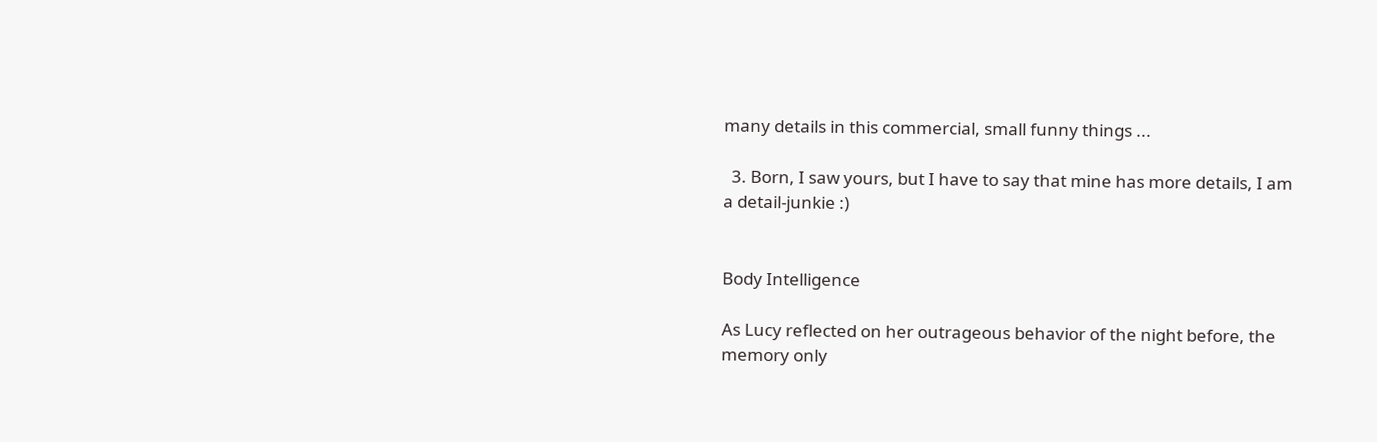many details in this commercial, small funny things ...

  3. Born, I saw yours, but I have to say that mine has more details, I am a detail-junkie :)


Body Intelligence

As Lucy reflected on her outrageous behavior of the night before, the memory only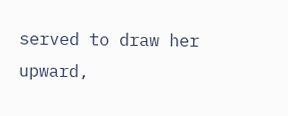served to draw her upward,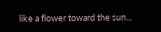like a flower toward the sun...